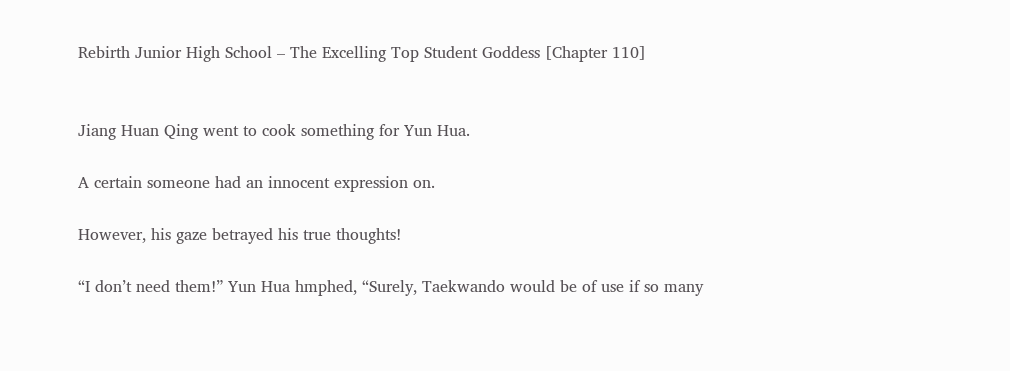Rebirth Junior High School – The Excelling Top Student Goddess [Chapter 110]


Jiang Huan Qing went to cook something for Yun Hua.

A certain someone had an innocent expression on.

However, his gaze betrayed his true thoughts!

“I don’t need them!” Yun Hua hmphed, “Surely, Taekwando would be of use if so many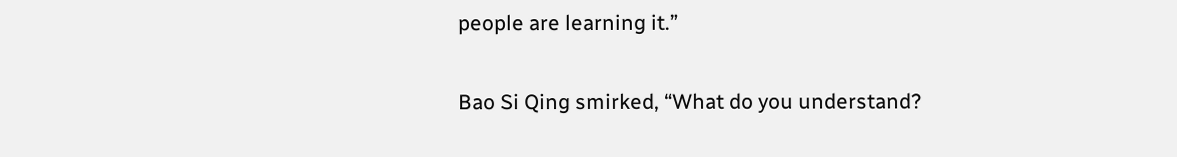people are learning it.”

Bao Si Qing smirked, “What do you understand?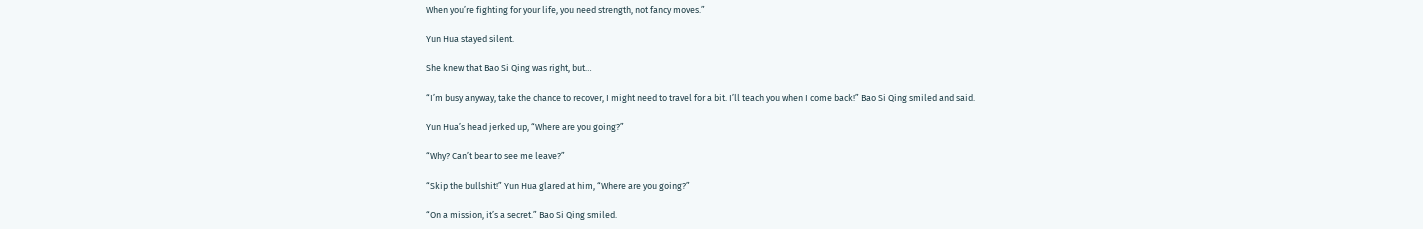When you’re fighting for your life, you need strength, not fancy moves.”

Yun Hua stayed silent.

She knew that Bao Si Qing was right, but…

“I’m busy anyway, take the chance to recover, I might need to travel for a bit. I’ll teach you when I come back!” Bao Si Qing smiled and said.

Yun Hua’s head jerked up, “Where are you going?”

“Why? Can’t bear to see me leave?”

“Skip the bullshit!” Yun Hua glared at him, “Where are you going?”

“On a mission, it’s a secret.” Bao Si Qing smiled.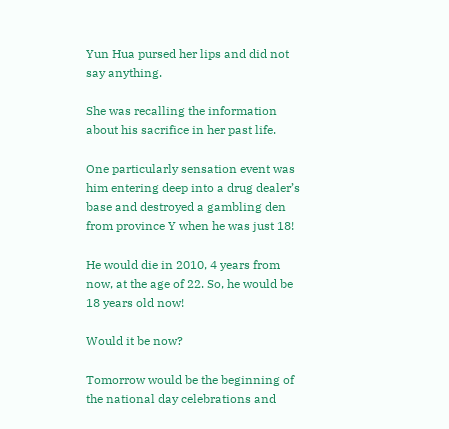Yun Hua pursed her lips and did not say anything.

She was recalling the information about his sacrifice in her past life.

One particularly sensation event was him entering deep into a drug dealer’s base and destroyed a gambling den from province Y when he was just 18!

He would die in 2010, 4 years from now, at the age of 22. So, he would be 18 years old now!

Would it be now?

Tomorrow would be the beginning of the national day celebrations and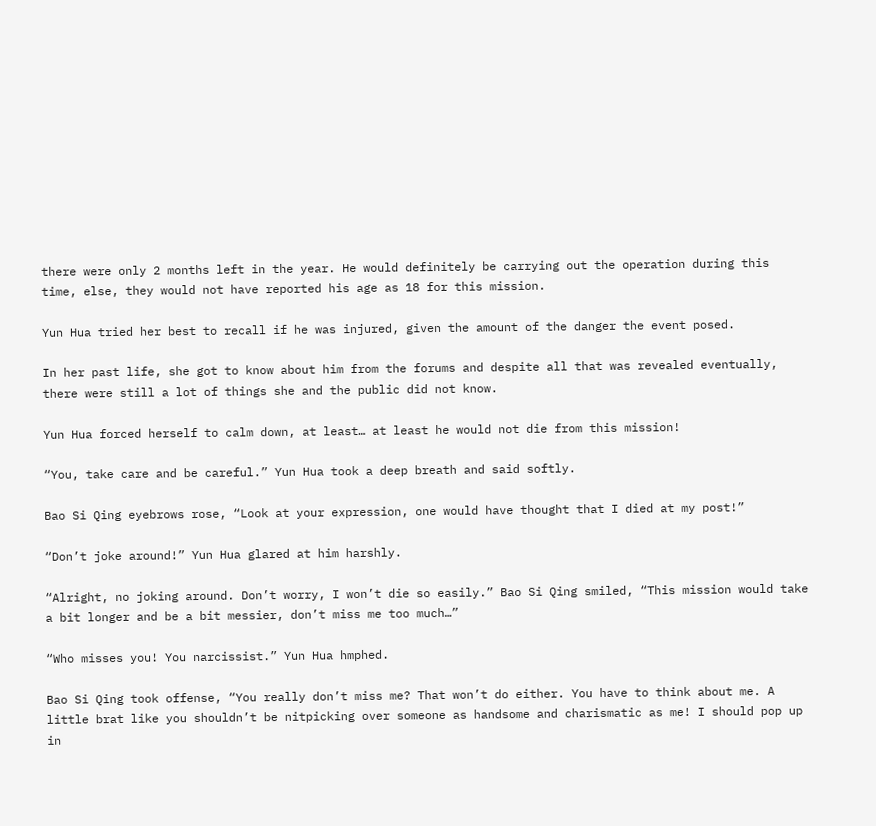there were only 2 months left in the year. He would definitely be carrying out the operation during this time, else, they would not have reported his age as 18 for this mission.

Yun Hua tried her best to recall if he was injured, given the amount of the danger the event posed.

In her past life, she got to know about him from the forums and despite all that was revealed eventually, there were still a lot of things she and the public did not know.

Yun Hua forced herself to calm down, at least… at least he would not die from this mission!

“You, take care and be careful.” Yun Hua took a deep breath and said softly.

Bao Si Qing eyebrows rose, “Look at your expression, one would have thought that I died at my post!”

“Don’t joke around!” Yun Hua glared at him harshly.

“Alright, no joking around. Don’t worry, I won’t die so easily.” Bao Si Qing smiled, “This mission would take a bit longer and be a bit messier, don’t miss me too much…”

“Who misses you! You narcissist.” Yun Hua hmphed.

Bao Si Qing took offense, “You really don’t miss me? That won’t do either. You have to think about me. A little brat like you shouldn’t be nitpicking over someone as handsome and charismatic as me! I should pop up in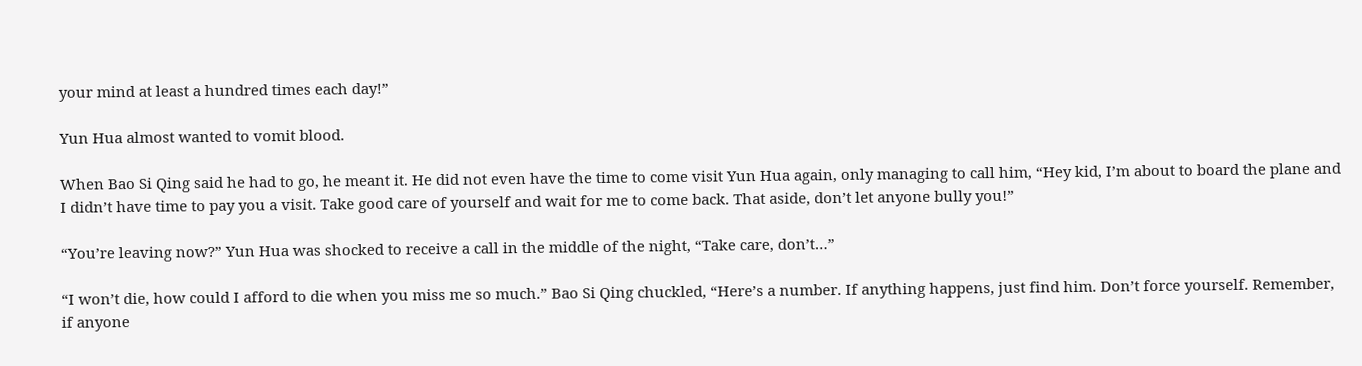your mind at least a hundred times each day!”

Yun Hua almost wanted to vomit blood.

When Bao Si Qing said he had to go, he meant it. He did not even have the time to come visit Yun Hua again, only managing to call him, “Hey kid, I’m about to board the plane and I didn’t have time to pay you a visit. Take good care of yourself and wait for me to come back. That aside, don’t let anyone bully you!”

“You’re leaving now?” Yun Hua was shocked to receive a call in the middle of the night, “Take care, don’t…”

“I won’t die, how could I afford to die when you miss me so much.” Bao Si Qing chuckled, “Here’s a number. If anything happens, just find him. Don’t force yourself. Remember, if anyone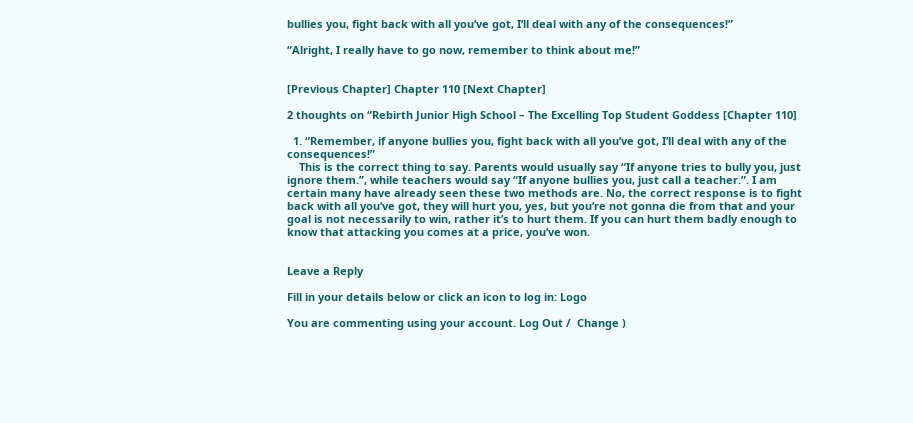bullies you, fight back with all you’ve got, I’ll deal with any of the consequences!”

“Alright, I really have to go now, remember to think about me!”


[Previous Chapter] Chapter 110 [Next Chapter]

2 thoughts on “Rebirth Junior High School – The Excelling Top Student Goddess [Chapter 110]

  1. “Remember, if anyone bullies you, fight back with all you’ve got, I’ll deal with any of the consequences!”
    This is the correct thing to say. Parents would usually say “If anyone tries to bully you, just ignore them.”, while teachers would say “If anyone bullies you, just call a teacher.”. I am certain many have already seen these two methods are. No, the correct response is to fight back with all you’ve got, they will hurt you, yes, but you’re not gonna die from that and your goal is not necessarily to win, rather it’s to hurt them. If you can hurt them badly enough to know that attacking you comes at a price, you’ve won.


Leave a Reply

Fill in your details below or click an icon to log in: Logo

You are commenting using your account. Log Out /  Change )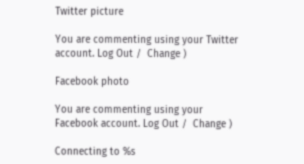Twitter picture

You are commenting using your Twitter account. Log Out /  Change )

Facebook photo

You are commenting using your Facebook account. Log Out /  Change )

Connecting to %s